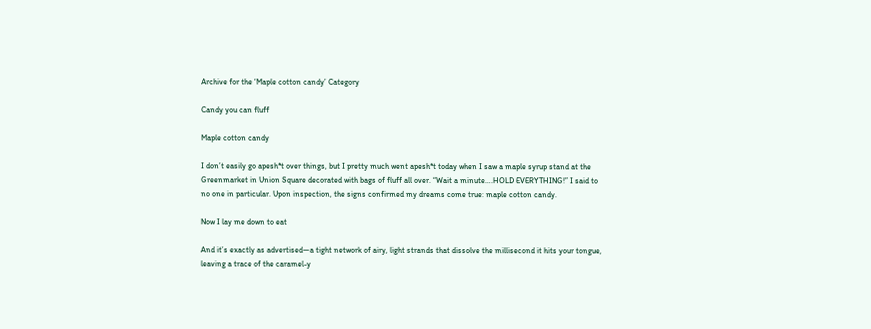Archive for the ‘Maple cotton candy’ Category

Candy you can fluff

Maple cotton candy

I don’t easily go apesh*t over things, but I pretty much went apesh*t today when I saw a maple syrup stand at the Greenmarket in Union Square decorated with bags of fluff all over. “Wait a minute….HOLD EVERYTHING!” I said to no one in particular. Upon inspection, the signs confirmed my dreams come true: maple cotton candy.

Now I lay me down to eat

And it’s exactly as advertised—a tight network of airy, light strands that dissolve the millisecond it hits your tongue, leaving a trace of the caramel-y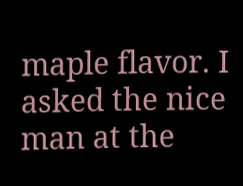maple flavor. I asked the nice man at the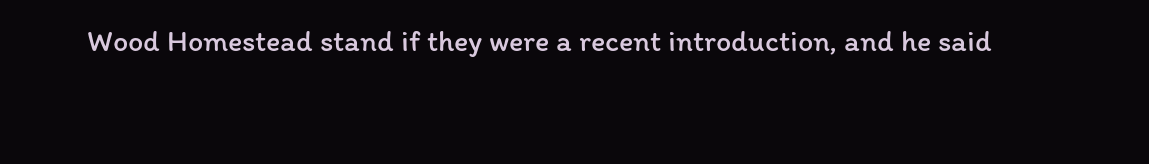Wood Homestead stand if they were a recent introduction, and he said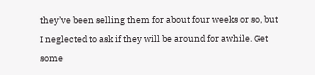they’ve been selling them for about four weeks or so, but I neglected to ask if they will be around for awhile. Get some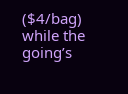($4/bag) while the going’s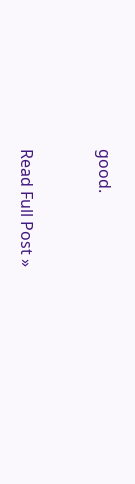good.


Read Full Post »